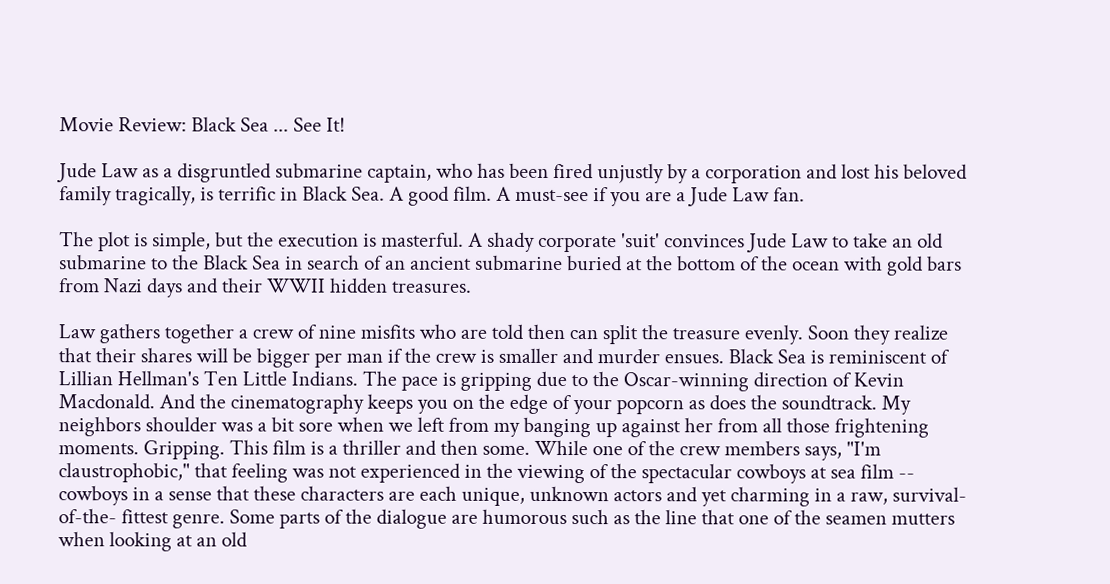Movie Review: Black Sea ... See It!

Jude Law as a disgruntled submarine captain, who has been fired unjustly by a corporation and lost his beloved family tragically, is terrific in Black Sea. A good film. A must-see if you are a Jude Law fan.

The plot is simple, but the execution is masterful. A shady corporate 'suit' convinces Jude Law to take an old submarine to the Black Sea in search of an ancient submarine buried at the bottom of the ocean with gold bars from Nazi days and their WWII hidden treasures.

Law gathers together a crew of nine misfits who are told then can split the treasure evenly. Soon they realize that their shares will be bigger per man if the crew is smaller and murder ensues. Black Sea is reminiscent of Lillian Hellman's Ten Little Indians. The pace is gripping due to the Oscar-winning direction of Kevin Macdonald. And the cinematography keeps you on the edge of your popcorn as does the soundtrack. My neighbors shoulder was a bit sore when we left from my banging up against her from all those frightening moments. Gripping. This film is a thriller and then some. While one of the crew members says, "I'm claustrophobic," that feeling was not experienced in the viewing of the spectacular cowboys at sea film -- cowboys in a sense that these characters are each unique, unknown actors and yet charming in a raw, survival-of-the- fittest genre. Some parts of the dialogue are humorous such as the line that one of the seamen mutters when looking at an old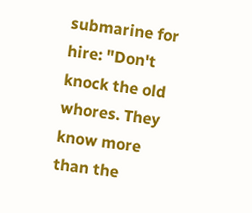submarine for hire: "Don't knock the old whores. They know more than the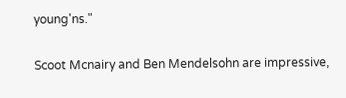young'ns."

Scoot Mcnairy and Ben Mendelsohn are impressive,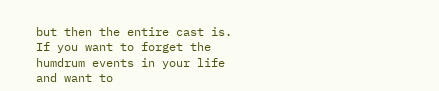but then the entire cast is. If you want to forget the humdrum events in your life and want to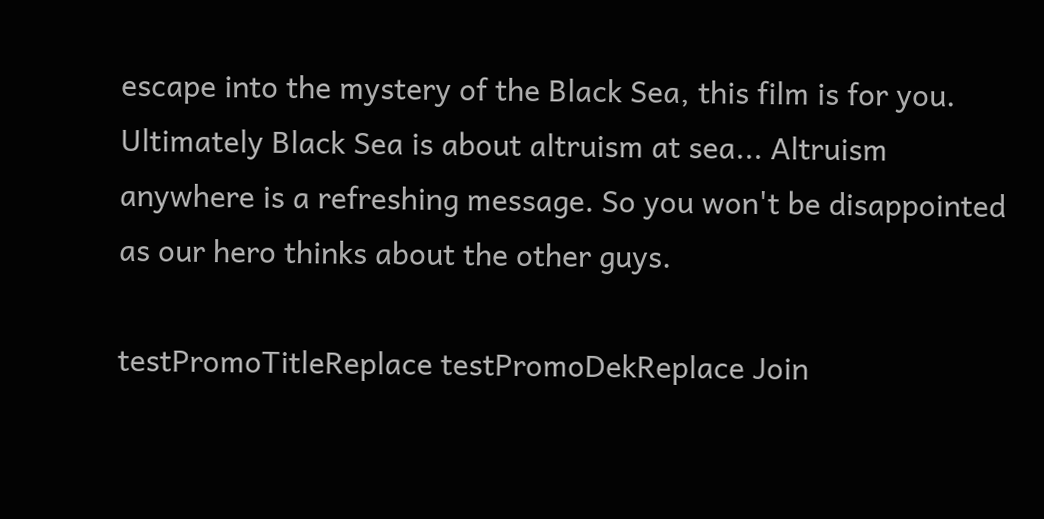escape into the mystery of the Black Sea, this film is for you. Ultimately Black Sea is about altruism at sea... Altruism anywhere is a refreshing message. So you won't be disappointed as our hero thinks about the other guys.

testPromoTitleReplace testPromoDekReplace Join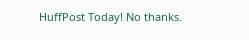HuffPost Today! No thanks.